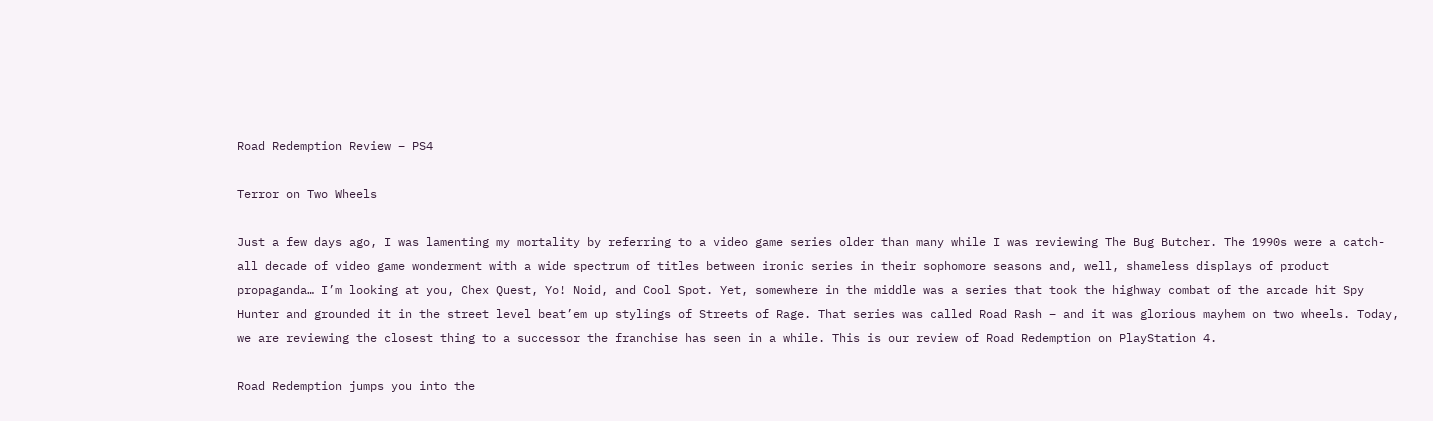Road Redemption Review – PS4

Terror on Two Wheels

Just a few days ago, I was lamenting my mortality by referring to a video game series older than many while I was reviewing The Bug Butcher. The 1990s were a catch-all decade of video game wonderment with a wide spectrum of titles between ironic series in their sophomore seasons and, well, shameless displays of product propaganda… I’m looking at you, Chex Quest, Yo! Noid, and Cool Spot. Yet, somewhere in the middle was a series that took the highway combat of the arcade hit Spy Hunter and grounded it in the street level beat’em up stylings of Streets of Rage. That series was called Road Rash – and it was glorious mayhem on two wheels. Today, we are reviewing the closest thing to a successor the franchise has seen in a while. This is our review of Road Redemption on PlayStation 4.

Road Redemption jumps you into the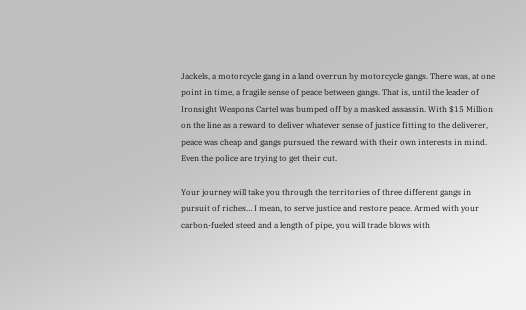Jackels, a motorcycle gang in a land overrun by motorcycle gangs. There was, at one point in time, a fragile sense of peace between gangs. That is, until the leader of Ironsight Weapons Cartel was bumped off by a masked assassin. With $15 Million on the line as a reward to deliver whatever sense of justice fitting to the deliverer, peace was cheap and gangs pursued the reward with their own interests in mind. Even the police are trying to get their cut.

Your journey will take you through the territories of three different gangs in pursuit of riches… I mean, to serve justice and restore peace. Armed with your carbon-fueled steed and a length of pipe, you will trade blows with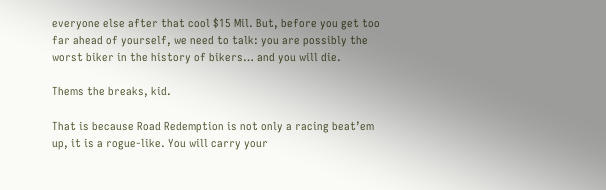everyone else after that cool $15 Mil. But, before you get too far ahead of yourself, we need to talk: you are possibly the worst biker in the history of bikers… and you will die.

Thems the breaks, kid.

That is because Road Redemption is not only a racing beat’em up, it is a rogue-like. You will carry your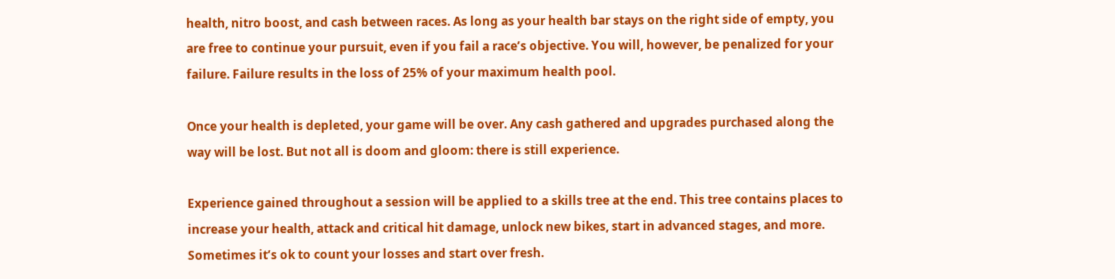health, nitro boost, and cash between races. As long as your health bar stays on the right side of empty, you are free to continue your pursuit, even if you fail a race’s objective. You will, however, be penalized for your failure. Failure results in the loss of 25% of your maximum health pool.

Once your health is depleted, your game will be over. Any cash gathered and upgrades purchased along the way will be lost. But not all is doom and gloom: there is still experience.

Experience gained throughout a session will be applied to a skills tree at the end. This tree contains places to increase your health, attack and critical hit damage, unlock new bikes, start in advanced stages, and more. Sometimes it’s ok to count your losses and start over fresh.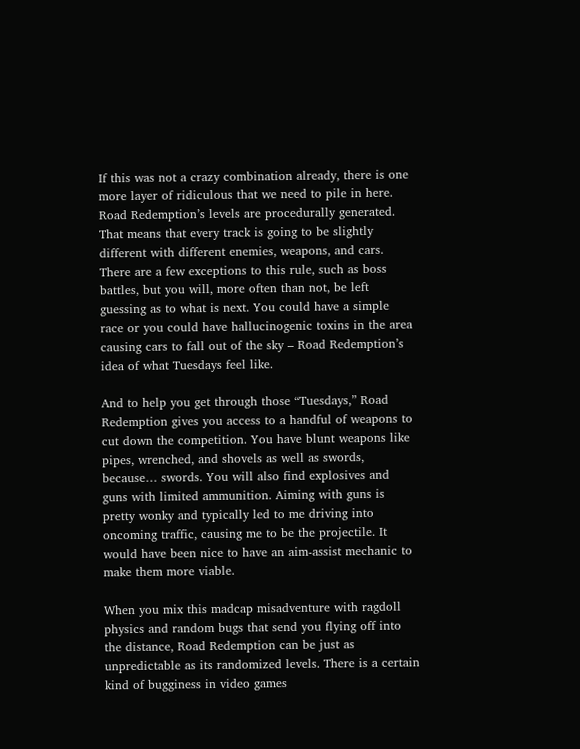If this was not a crazy combination already, there is one more layer of ridiculous that we need to pile in here. Road Redemption’s levels are procedurally generated. That means that every track is going to be slightly different with different enemies, weapons, and cars. There are a few exceptions to this rule, such as boss battles, but you will, more often than not, be left guessing as to what is next. You could have a simple race or you could have hallucinogenic toxins in the area causing cars to fall out of the sky – Road Redemption’s idea of what Tuesdays feel like.

And to help you get through those “Tuesdays,” Road Redemption gives you access to a handful of weapons to cut down the competition. You have blunt weapons like pipes, wrenched, and shovels as well as swords, because… swords. You will also find explosives and guns with limited ammunition. Aiming with guns is pretty wonky and typically led to me driving into oncoming traffic, causing me to be the projectile. It would have been nice to have an aim-assist mechanic to make them more viable.

When you mix this madcap misadventure with ragdoll physics and random bugs that send you flying off into the distance, Road Redemption can be just as unpredictable as its randomized levels. There is a certain kind of bugginess in video games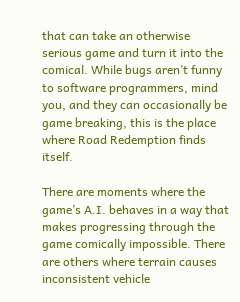that can take an otherwise serious game and turn it into the comical. While bugs aren’t funny to software programmers, mind you, and they can occasionally be game breaking, this is the place where Road Redemption finds itself.

There are moments where the game’s A.I. behaves in a way that makes progressing through the game comically impossible. There are others where terrain causes inconsistent vehicle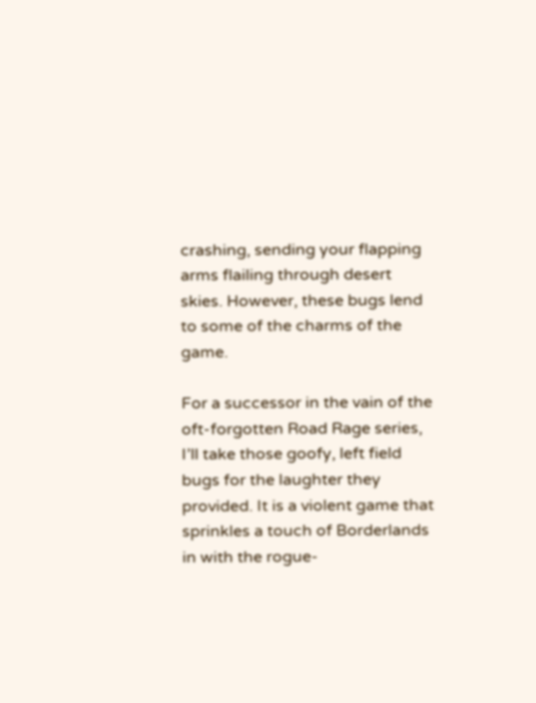crashing, sending your flapping arms flailing through desert skies. However, these bugs lend to some of the charms of the game.

For a successor in the vain of the oft-forgotten Road Rage series, I’ll take those goofy, left field bugs for the laughter they provided. It is a violent game that sprinkles a touch of Borderlands in with the rogue-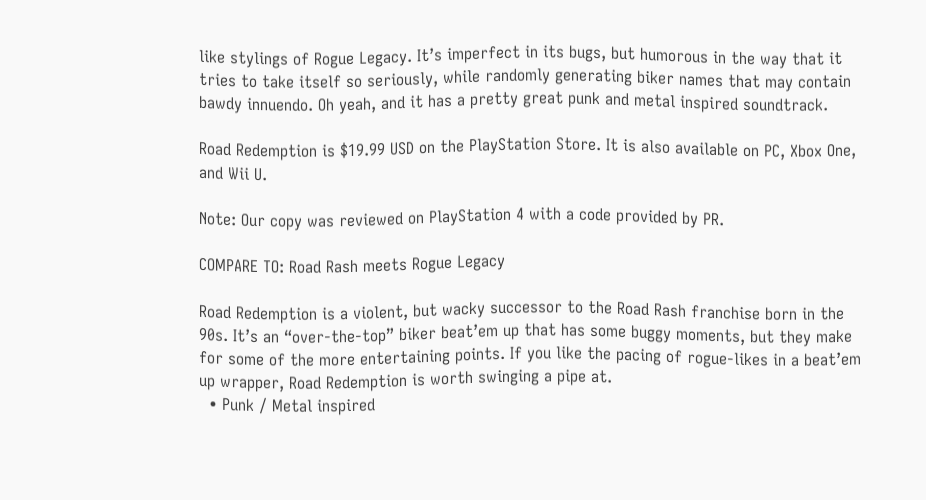like stylings of Rogue Legacy. It’s imperfect in its bugs, but humorous in the way that it tries to take itself so seriously, while randomly generating biker names that may contain bawdy innuendo. Oh yeah, and it has a pretty great punk and metal inspired soundtrack.

Road Redemption is $19.99 USD on the PlayStation Store. It is also available on PC, Xbox One, and Wii U.

Note: Our copy was reviewed on PlayStation 4 with a code provided by PR.

COMPARE TO: Road Rash meets Rogue Legacy

Road Redemption is a violent, but wacky successor to the Road Rash franchise born in the 90s. It’s an “over-the-top” biker beat’em up that has some buggy moments, but they make for some of the more entertaining points. If you like the pacing of rogue-likes in a beat’em up wrapper, Road Redemption is worth swinging a pipe at.
  • Punk / Metal inspired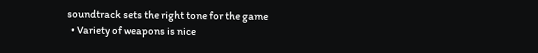soundtrack sets the right tone for the game
  • Variety of weapons is nice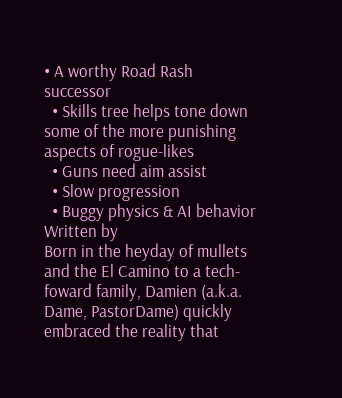• A worthy Road Rash successor
  • Skills tree helps tone down some of the more punishing aspects of rogue-likes
  • Guns need aim assist
  • Slow progression
  • Buggy physics & AI behavior
Written by
Born in the heyday of mullets and the El Camino to a tech-foward family, Damien (a.k.a. Dame, PastorDame) quickly embraced the reality that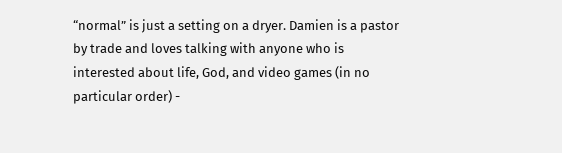“normal” is just a setting on a dryer. Damien is a pastor by trade and loves talking with anyone who is interested about life, God, and video games (in no particular order) -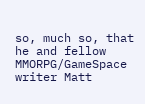so, much so, that he and fellow MMORPG/GameSpace writer Matt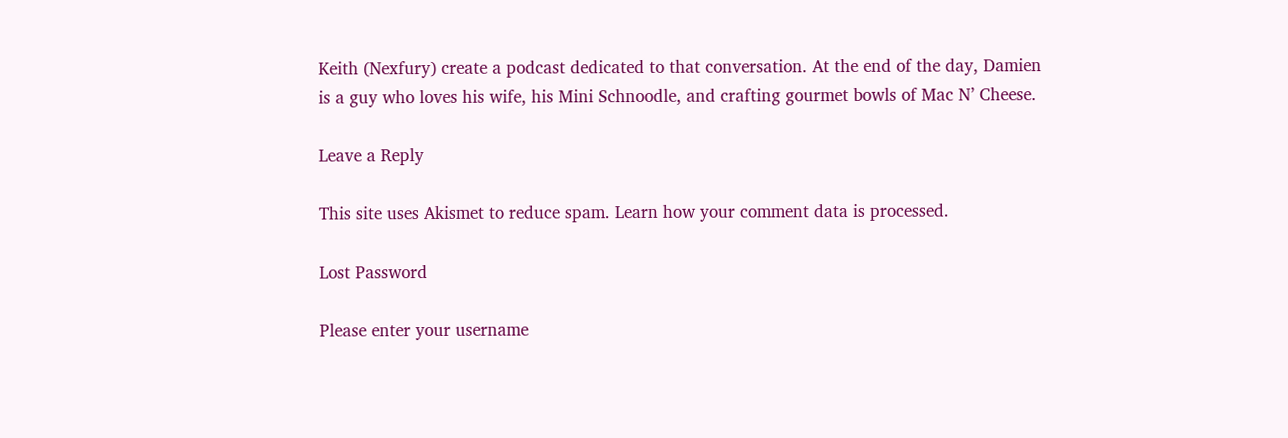Keith (Nexfury) create a podcast dedicated to that conversation. At the end of the day, Damien is a guy who loves his wife, his Mini Schnoodle, and crafting gourmet bowls of Mac N’ Cheese.

Leave a Reply

This site uses Akismet to reduce spam. Learn how your comment data is processed.

Lost Password

Please enter your username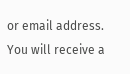or email address. You will receive a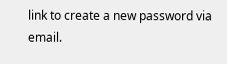link to create a new password via email.